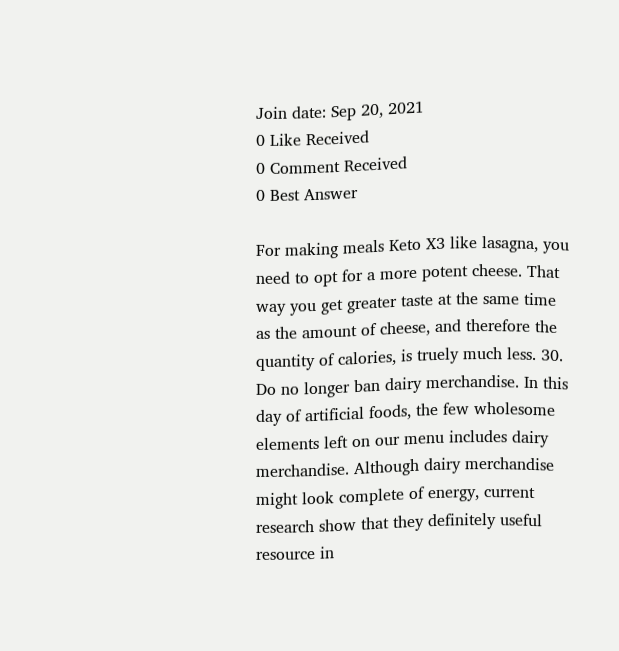Join date: Sep 20, 2021
0 Like Received
0 Comment Received
0 Best Answer

For making meals Keto X3 like lasagna, you need to opt for a more potent cheese. That way you get greater taste at the same time as the amount of cheese, and therefore the quantity of calories, is truely much less. 30. Do no longer ban dairy merchandise. In this day of artificial foods, the few wholesome elements left on our menu includes dairy merchandise. Although dairy merchandise might look complete of energy, current research show that they definitely useful resource in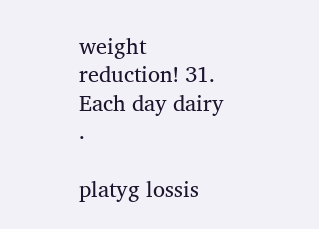weight reduction! 31. Each day dairy .

platyg lossis